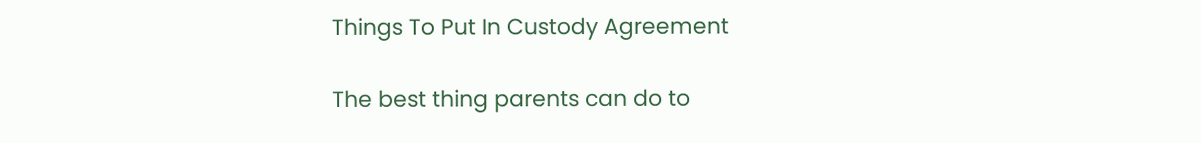Things To Put In Custody Agreement

The best thing parents can do to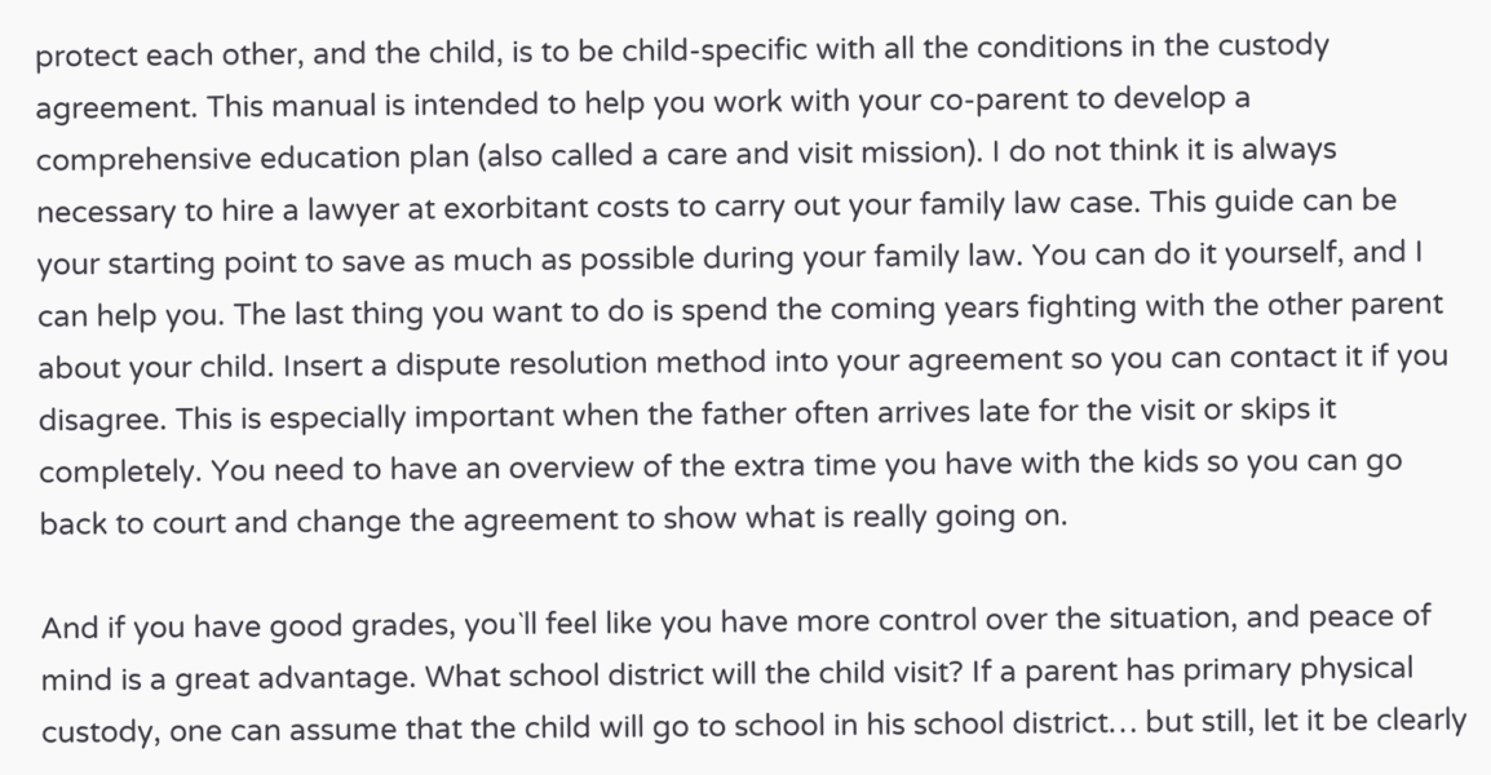protect each other, and the child, is to be child-specific with all the conditions in the custody agreement. This manual is intended to help you work with your co-parent to develop a comprehensive education plan (also called a care and visit mission). I do not think it is always necessary to hire a lawyer at exorbitant costs to carry out your family law case. This guide can be your starting point to save as much as possible during your family law. You can do it yourself, and I can help you. The last thing you want to do is spend the coming years fighting with the other parent about your child. Insert a dispute resolution method into your agreement so you can contact it if you disagree. This is especially important when the father often arrives late for the visit or skips it completely. You need to have an overview of the extra time you have with the kids so you can go back to court and change the agreement to show what is really going on.

And if you have good grades, you`ll feel like you have more control over the situation, and peace of mind is a great advantage. What school district will the child visit? If a parent has primary physical custody, one can assume that the child will go to school in his school district… but still, let it be clearly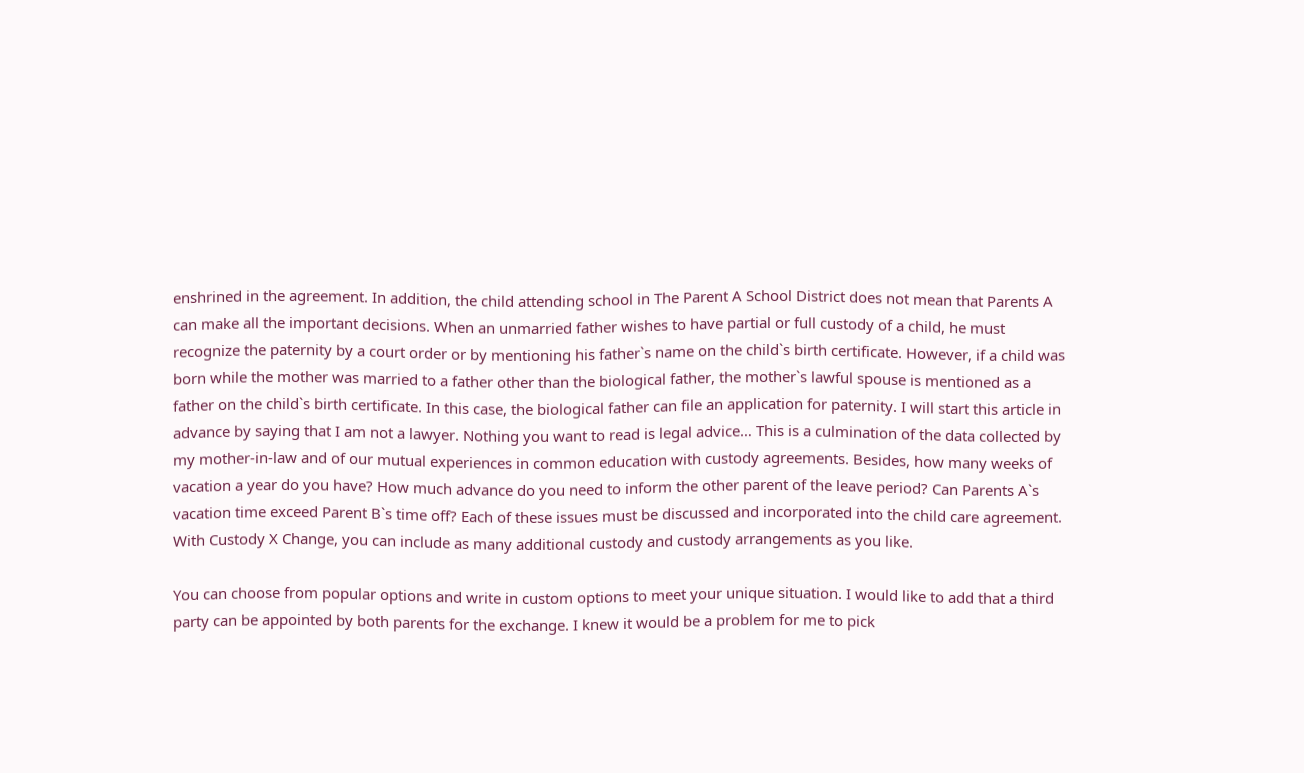enshrined in the agreement. In addition, the child attending school in The Parent A School District does not mean that Parents A can make all the important decisions. When an unmarried father wishes to have partial or full custody of a child, he must recognize the paternity by a court order or by mentioning his father`s name on the child`s birth certificate. However, if a child was born while the mother was married to a father other than the biological father, the mother`s lawful spouse is mentioned as a father on the child`s birth certificate. In this case, the biological father can file an application for paternity. I will start this article in advance by saying that I am not a lawyer. Nothing you want to read is legal advice… This is a culmination of the data collected by my mother-in-law and of our mutual experiences in common education with custody agreements. Besides, how many weeks of vacation a year do you have? How much advance do you need to inform the other parent of the leave period? Can Parents A`s vacation time exceed Parent B`s time off? Each of these issues must be discussed and incorporated into the child care agreement. With Custody X Change, you can include as many additional custody and custody arrangements as you like.

You can choose from popular options and write in custom options to meet your unique situation. I would like to add that a third party can be appointed by both parents for the exchange. I knew it would be a problem for me to pick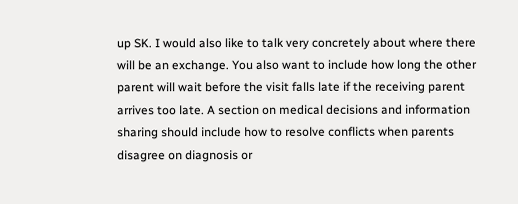up SK. I would also like to talk very concretely about where there will be an exchange. You also want to include how long the other parent will wait before the visit falls late if the receiving parent arrives too late. A section on medical decisions and information sharing should include how to resolve conflicts when parents disagree on diagnosis or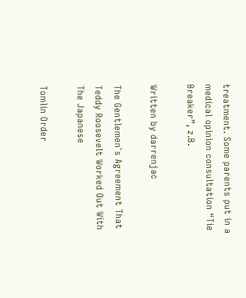treatment. Some parents put in a medical opinion consultation “Tie Breaker”, z.B.

Written by darrenjac

The Gentlemen`s Agreement That Teddy Roosevelt Worked Out With The Japanese

Tomlin Order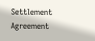Settlement Agreement